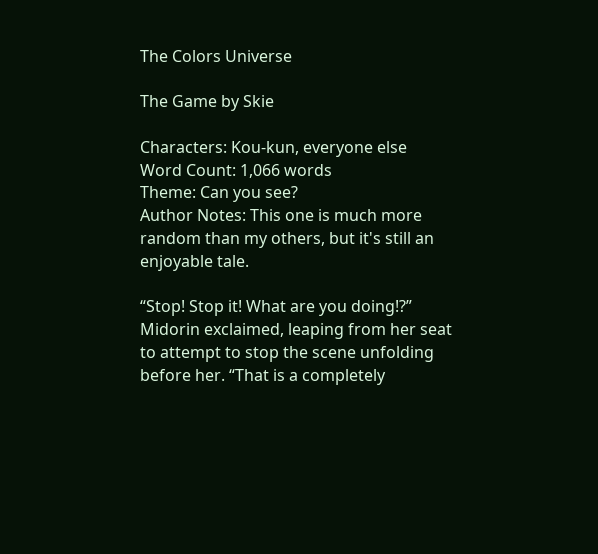The Colors Universe

The Game by Skie

Characters: Kou-kun, everyone else
Word Count: 1,066 words
Theme: Can you see?
Author Notes: This one is much more random than my others, but it's still an enjoyable tale.

“Stop! Stop it! What are you doing!?” Midorin exclaimed, leaping from her seat to attempt to stop the scene unfolding before her. “That is a completely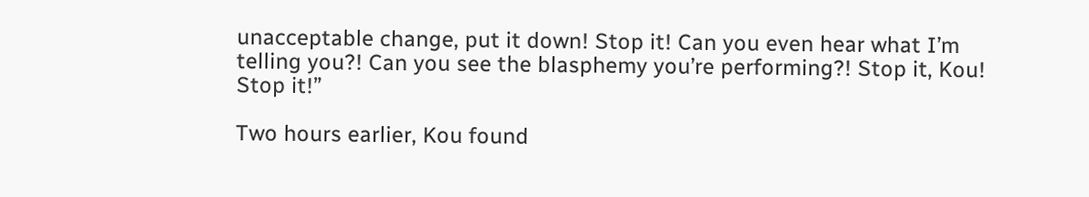unacceptable change, put it down! Stop it! Can you even hear what I’m telling you?! Can you see the blasphemy you’re performing?! Stop it, Kou! Stop it!”

Two hours earlier, Kou found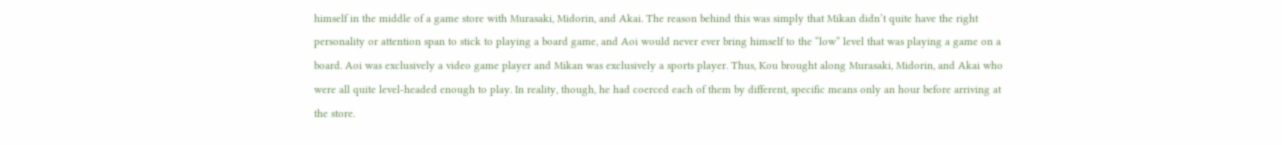himself in the middle of a game store with Murasaki, Midorin, and Akai. The reason behind this was simply that Mikan didn’t quite have the right personality or attention span to stick to playing a board game, and Aoi would never ever bring himself to the “low” level that was playing a game on a board. Aoi was exclusively a video game player and Mikan was exclusively a sports player. Thus, Kou brought along Murasaki, Midorin, and Akai who were all quite level-headed enough to play. In reality, though, he had coerced each of them by different, specific means only an hour before arriving at the store.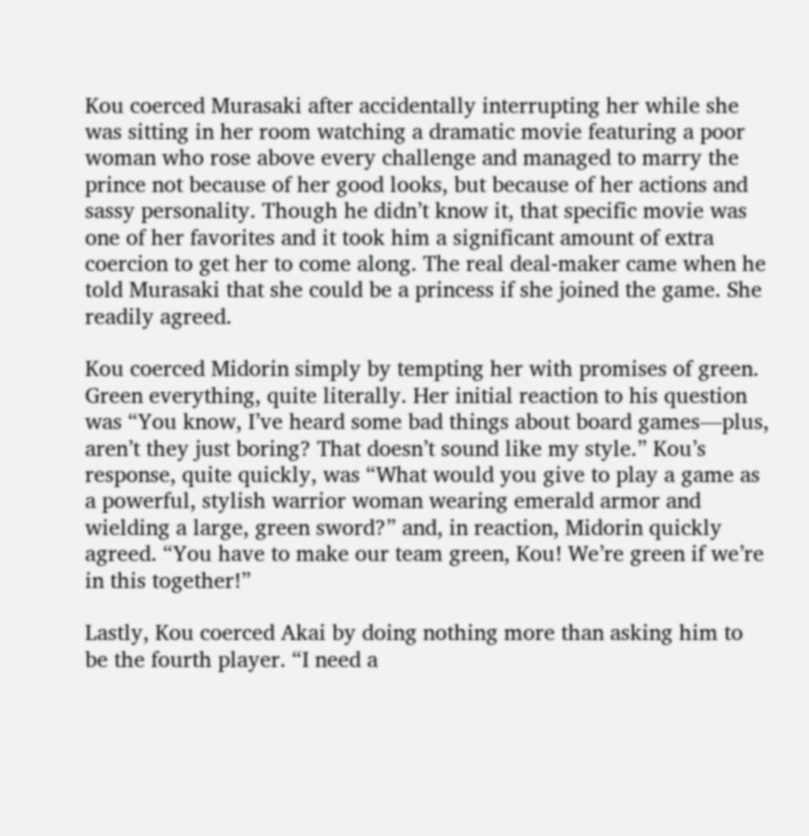Kou coerced Murasaki after accidentally interrupting her while she was sitting in her room watching a dramatic movie featuring a poor woman who rose above every challenge and managed to marry the prince not because of her good looks, but because of her actions and sassy personality. Though he didn’t know it, that specific movie was one of her favorites and it took him a significant amount of extra coercion to get her to come along. The real deal-maker came when he told Murasaki that she could be a princess if she joined the game. She readily agreed.

Kou coerced Midorin simply by tempting her with promises of green. Green everything, quite literally. Her initial reaction to his question was “You know, I’ve heard some bad things about board games—plus, aren’t they just boring? That doesn’t sound like my style.” Kou’s response, quite quickly, was “What would you give to play a game as a powerful, stylish warrior woman wearing emerald armor and wielding a large, green sword?” and, in reaction, Midorin quickly agreed. “You have to make our team green, Kou! We’re green if we’re in this together!”

Lastly, Kou coerced Akai by doing nothing more than asking him to be the fourth player. “I need a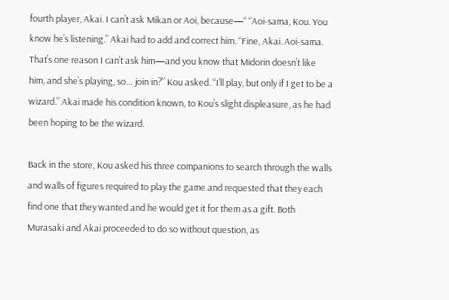fourth player, Akai. I can’t ask Mikan or Aoi, because—“ “Aoi-sama, Kou. You know he’s listening.” Akai had to add and correct him. “Fine, Akai. Aoi-sama. That’s one reason I can’t ask him—and you know that Midorin doesn’t like him, and she’s playing, so… join in?” Kou asked. “I’ll play, but only if I get to be a wizard.” Akai made his condition known, to Kou’s slight displeasure, as he had been hoping to be the wizard.

Back in the store, Kou asked his three companions to search through the walls and walls of figures required to play the game and requested that they each find one that they wanted and he would get it for them as a gift. Both Murasaki and Akai proceeded to do so without question, as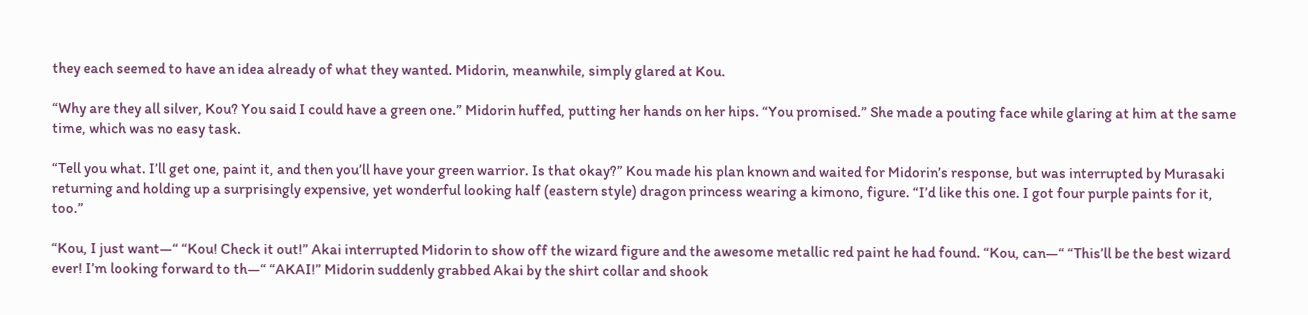they each seemed to have an idea already of what they wanted. Midorin, meanwhile, simply glared at Kou.

“Why are they all silver, Kou? You said I could have a green one.” Midorin huffed, putting her hands on her hips. “You promised.” She made a pouting face while glaring at him at the same time, which was no easy task.

“Tell you what. I’ll get one, paint it, and then you’ll have your green warrior. Is that okay?” Kou made his plan known and waited for Midorin’s response, but was interrupted by Murasaki returning and holding up a surprisingly expensive, yet wonderful looking half (eastern style) dragon princess wearing a kimono, figure. “I’d like this one. I got four purple paints for it, too.”

“Kou, I just want—“ “Kou! Check it out!” Akai interrupted Midorin to show off the wizard figure and the awesome metallic red paint he had found. “Kou, can—“ “This’ll be the best wizard ever! I’m looking forward to th—“ “AKAI!” Midorin suddenly grabbed Akai by the shirt collar and shook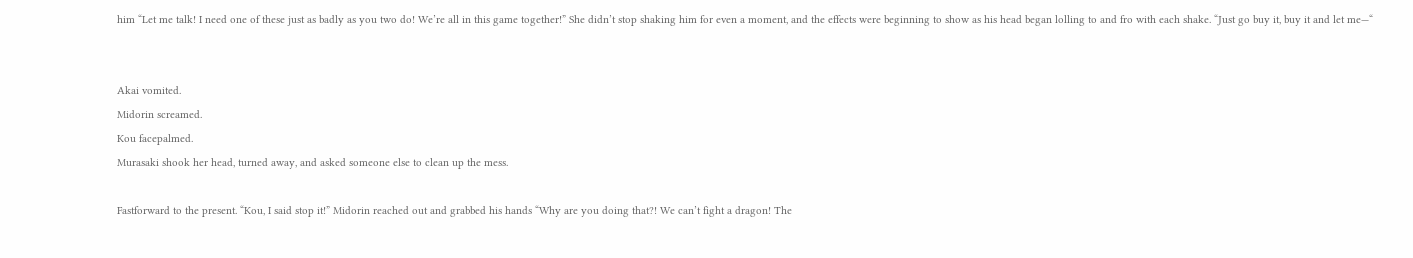him “Let me talk! I need one of these just as badly as you two do! We’re all in this game together!” She didn’t stop shaking him for even a moment, and the effects were beginning to show as his head began lolling to and fro with each shake. “Just go buy it, buy it and let me—“


Akai vomited.
Midorin screamed.
Kou facepalmed.
Murasaki shook her head, turned away, and asked someone else to clean up the mess.

Fastforward to the present. “Kou, I said stop it!” Midorin reached out and grabbed his hands “Why are you doing that?! We can’t fight a dragon! The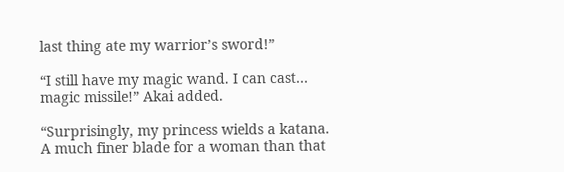last thing ate my warrior’s sword!”

“I still have my magic wand. I can cast… magic missile!” Akai added.

“Surprisingly, my princess wields a katana. A much finer blade for a woman than that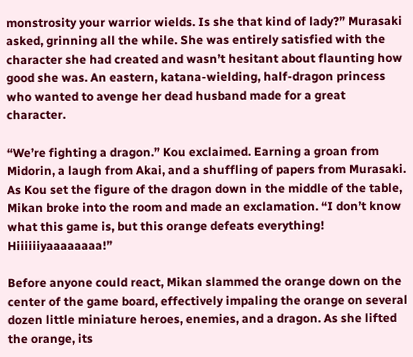monstrosity your warrior wields. Is she that kind of lady?” Murasaki asked, grinning all the while. She was entirely satisfied with the character she had created and wasn’t hesitant about flaunting how good she was. An eastern, katana-wielding, half-dragon princess who wanted to avenge her dead husband made for a great character.

“We’re fighting a dragon.” Kou exclaimed. Earning a groan from Midorin, a laugh from Akai, and a shuffling of papers from Murasaki. As Kou set the figure of the dragon down in the middle of the table, Mikan broke into the room and made an exclamation. “I don’t know what this game is, but this orange defeats everything! Hiiiiiiyaaaaaaaa!”

Before anyone could react, Mikan slammed the orange down on the center of the game board, effectively impaling the orange on several dozen little miniature heroes, enemies, and a dragon. As she lifted the orange, its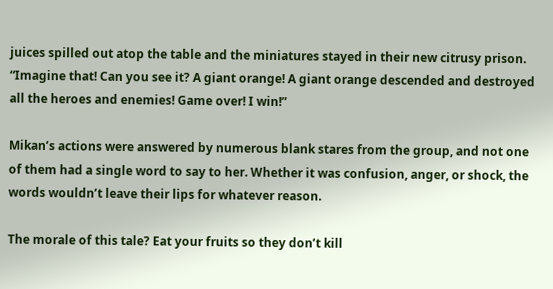juices spilled out atop the table and the miniatures stayed in their new citrusy prison. “Imagine that! Can you see it? A giant orange! A giant orange descended and destroyed all the heroes and enemies! Game over! I win!”

Mikan’s actions were answered by numerous blank stares from the group, and not one of them had a single word to say to her. Whether it was confusion, anger, or shock, the words wouldn’t leave their lips for whatever reason.

The morale of this tale? Eat your fruits so they don’t kill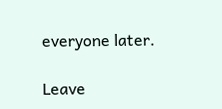everyone later.

Leave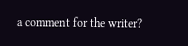a comment for the writer?